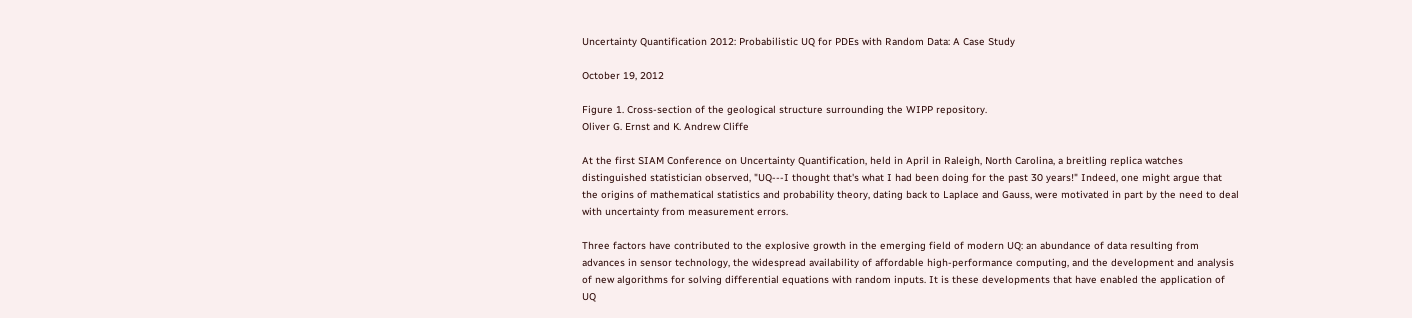Uncertainty Quantification 2012: Probabilistic UQ for PDEs with Random Data: A Case Study

October 19, 2012

Figure 1. Cross-section of the geological structure surrounding the WIPP repository.
Oliver G. Ernst and K. Andrew Cliffe

At the first SIAM Conference on Uncertainty Quantification, held in April in Raleigh, North Carolina, a breitling replica watches distinguished statistician observed, "UQ---I thought that's what I had been doing for the past 30 years!" Indeed, one might argue that the origins of mathematical statistics and probability theory, dating back to Laplace and Gauss, were motivated in part by the need to deal with uncertainty from measurement errors.

Three factors have contributed to the explosive growth in the emerging field of modern UQ: an abundance of data resulting from advances in sensor technology, the widespread availability of affordable high-performance computing, and the development and analysis of new algorithms for solving differential equations with random inputs. It is these developments that have enabled the application of UQ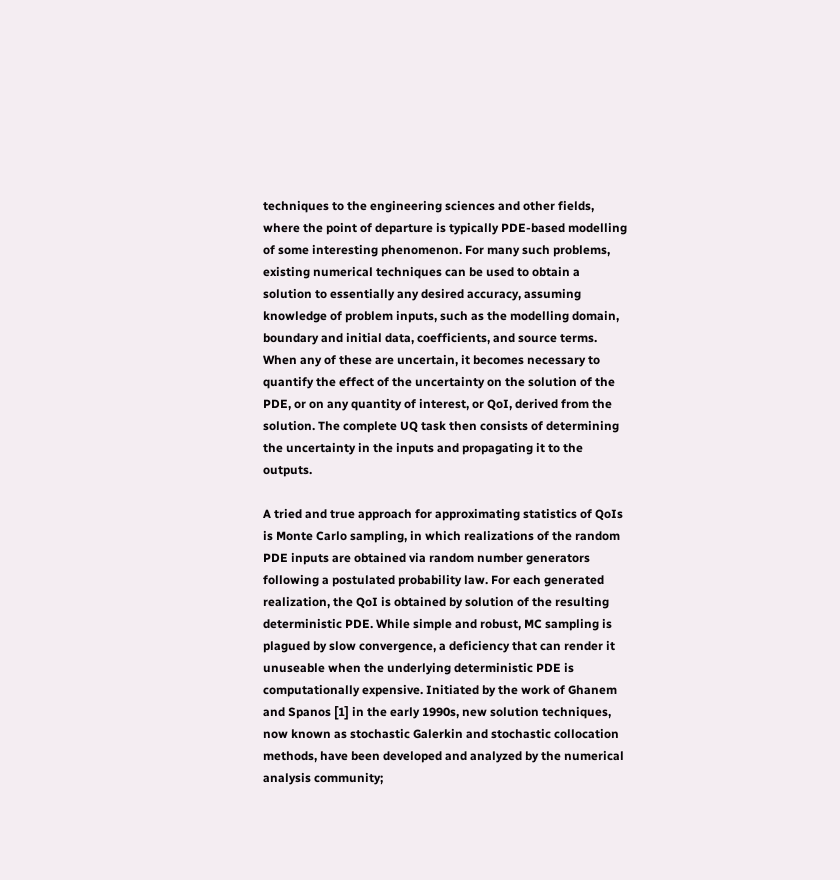techniques to the engineering sciences and other fields, where the point of departure is typically PDE-based modelling of some interesting phenomenon. For many such problems, existing numerical techniques can be used to obtain a solution to essentially any desired accuracy, assuming knowledge of problem inputs, such as the modelling domain, boundary and initial data, coefficients, and source terms. When any of these are uncertain, it becomes necessary to quantify the effect of the uncertainty on the solution of the PDE, or on any quantity of interest, or QoI, derived from the solution. The complete UQ task then consists of determining the uncertainty in the inputs and propagating it to the outputs.

A tried and true approach for approximating statistics of QoIs is Monte Carlo sampling, in which realizations of the random PDE inputs are obtained via random number generators following a postulated probability law. For each generated realization, the QoI is obtained by solution of the resulting deterministic PDE. While simple and robust, MC sampling is plagued by slow convergence, a deficiency that can render it unuseable when the underlying deterministic PDE is computationally expensive. Initiated by the work of Ghanem and Spanos [1] in the early 1990s, new solution techniques, now known as stochastic Galerkin and stochastic collocation methods, have been developed and analyzed by the numerical analysis community;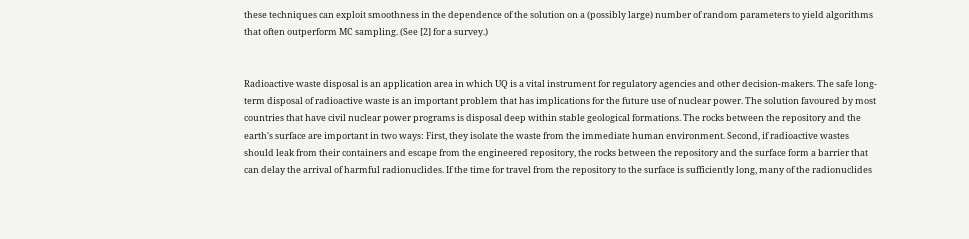these techniques can exploit smoothness in the dependence of the solution on a (possibly large) number of random parameters to yield algorithms that often outperform MC sampling. (See [2] for a survey.)


Radioactive waste disposal is an application area in which UQ is a vital instrument for regulatory agencies and other decision-makers. The safe long-term disposal of radioactive waste is an important problem that has implications for the future use of nuclear power. The solution favoured by most countries that have civil nuclear power programs is disposal deep within stable geological formations. The rocks between the repository and the earth's surface are important in two ways: First, they isolate the waste from the immediate human environment. Second, if radioactive wastes should leak from their containers and escape from the engineered repository, the rocks between the repository and the surface form a barrier that can delay the arrival of harmful radionuclides. If the time for travel from the repository to the surface is sufficiently long, many of the radionuclides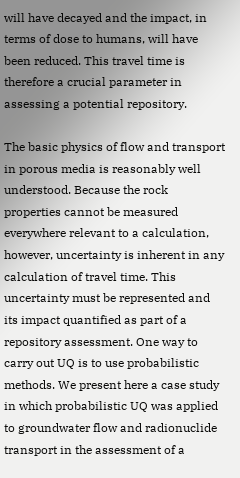will have decayed and the impact, in terms of dose to humans, will have been reduced. This travel time is therefore a crucial parameter in assessing a potential repository.

The basic physics of flow and transport in porous media is reasonably well understood. Because the rock properties cannot be measured everywhere relevant to a calculation, however, uncertainty is inherent in any calculation of travel time. This uncertainty must be represented and its impact quantified as part of a repository assessment. One way to carry out UQ is to use probabilistic methods. We present here a case study in which probabilistic UQ was applied to groundwater flow and radionuclide transport in the assessment of a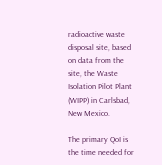radioactive waste disposal site, based on data from the site, the Waste Isolation Pilot Plant (WIPP) in Carlsbad, New Mexico.

The primary QoI is the time needed for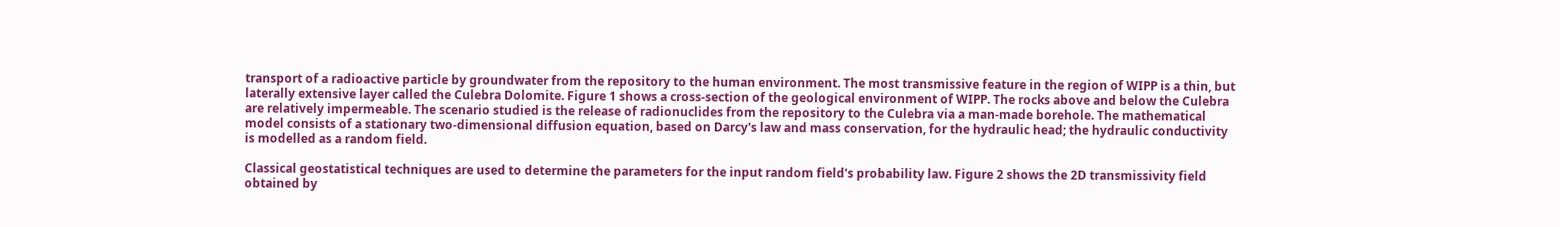transport of a radioactive particle by groundwater from the repository to the human environment. The most transmissive feature in the region of WIPP is a thin, but laterally extensive layer called the Culebra Dolomite. Figure 1 shows a cross-section of the geological environment of WIPP. The rocks above and below the Culebra are relatively impermeable. The scenario studied is the release of radionuclides from the repository to the Culebra via a man-made borehole. The mathematical model consists of a stationary two-dimensional diffusion equation, based on Darcy's law and mass conservation, for the hydraulic head; the hydraulic conductivity is modelled as a random field.

Classical geostatistical techniques are used to determine the parameters for the input random field's probability law. Figure 2 shows the 2D transmissivity field obtained by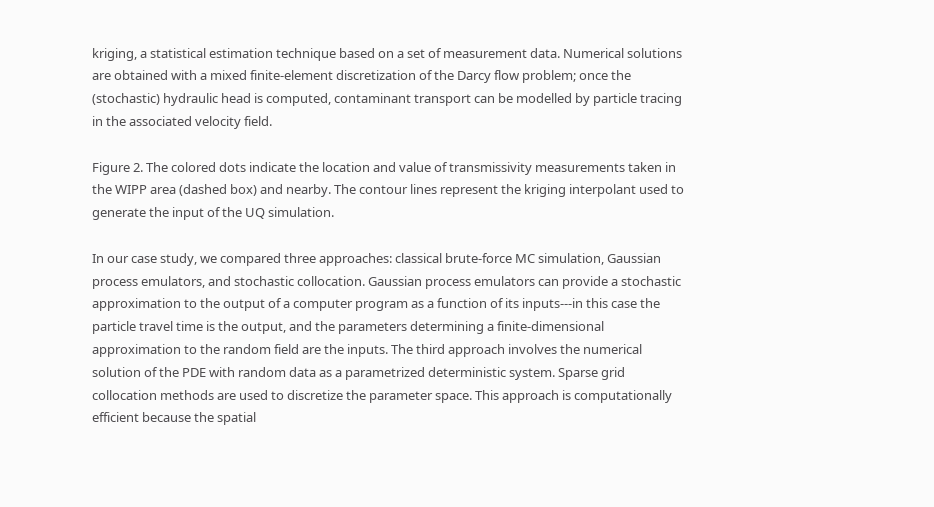kriging, a statistical estimation technique based on a set of measurement data. Numerical solutions are obtained with a mixed finite-element discretization of the Darcy flow problem; once the (stochastic) hydraulic head is computed, contaminant transport can be modelled by particle tracing in the associated velocity field.

Figure 2. The colored dots indicate the location and value of transmissivity measurements taken in the WIPP area (dashed box) and nearby. The contour lines represent the kriging interpolant used to generate the input of the UQ simulation.

In our case study, we compared three approaches: classical brute-force MC simulation, Gaussian process emulators, and stochastic collocation. Gaussian process emulators can provide a stochastic approximation to the output of a computer program as a function of its inputs---in this case the particle travel time is the output, and the parameters determining a finite-dimensional approximation to the random field are the inputs. The third approach involves the numerical solution of the PDE with random data as a parametrized deterministic system. Sparse grid collocation methods are used to discretize the parameter space. This approach is computationally efficient because the spatial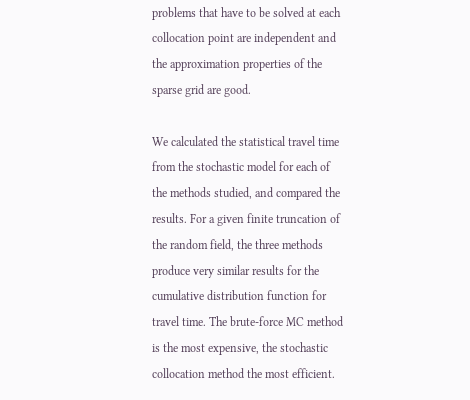problems that have to be solved at each collocation point are independent and the approximation properties of the sparse grid are good.

We calculated the statistical travel time from the stochastic model for each of the methods studied, and compared the results. For a given finite truncation of the random field, the three methods produce very similar results for the cumulative distribution function for travel time. The brute-force MC method is the most expensive, the stochastic collocation method the most efficient.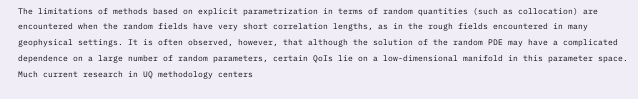The limitations of methods based on explicit parametrization in terms of random quantities (such as collocation) are encountered when the random fields have very short correlation lengths, as in the rough fields encountered in many geophysical settings. It is often observed, however, that although the solution of the random PDE may have a complicated dependence on a large number of random parameters, certain QoIs lie on a low-dimensional manifold in this parameter space. Much current research in UQ methodology centers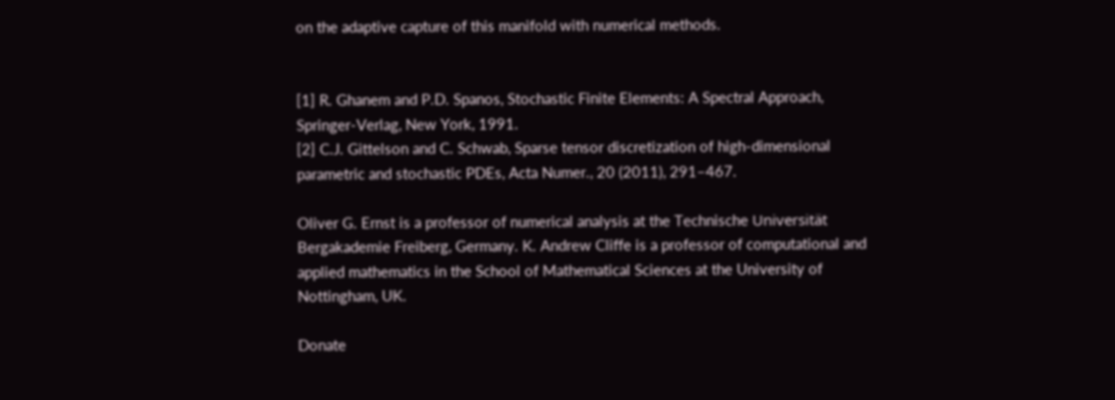on the adaptive capture of this manifold with numerical methods.


[1] R. Ghanem and P.D. Spanos, Stochastic Finite Elements: A Spectral Approach, Springer-Verlag, New York, 1991.
[2] C.J. Gittelson and C. Schwab, Sparse tensor discretization of high-dimensional parametric and stochastic PDEs, Acta Numer., 20 (2011), 291–467.

Oliver G. Ernst is a professor of numerical analysis at the Technische Universität Bergakademie Freiberg, Germany. K. Andrew Cliffe is a professor of computational and applied mathematics in the School of Mathematical Sciences at the University of Nottingham, UK.

Donate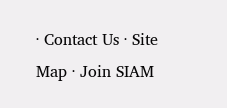· Contact Us · Site Map · Join SIAM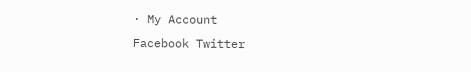· My Account
Facebook Twitter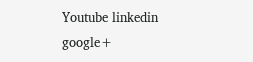Youtube linkedin google+